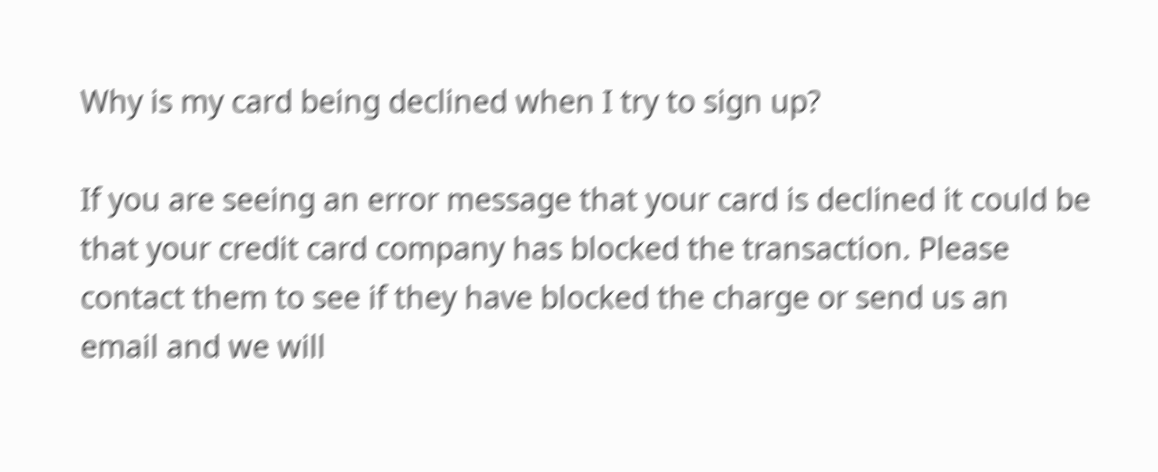Why is my card being declined when I try to sign up?

If you are seeing an error message that your card is declined it could be that your credit card company has blocked the transaction. Please contact them to see if they have blocked the charge or send us an email and we will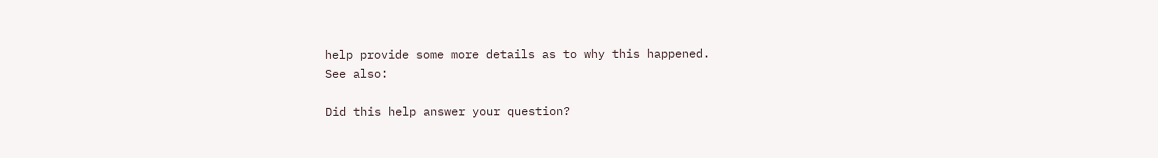help provide some more details as to why this happened.
See also:

Did this help answer your question?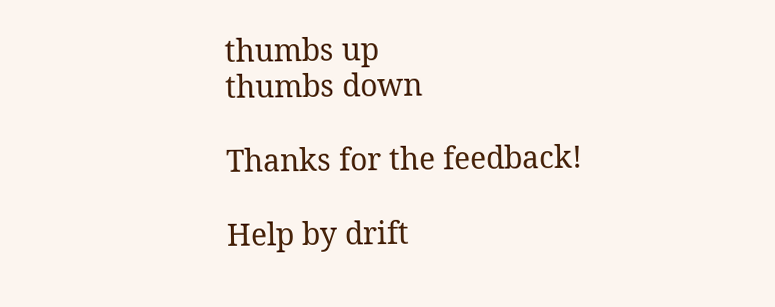thumbs up
thumbs down

Thanks for the feedback!

Help by drift